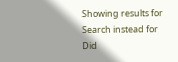Showing results for
Search instead for
Did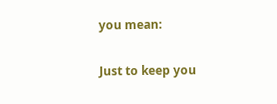you mean:

Just to keep you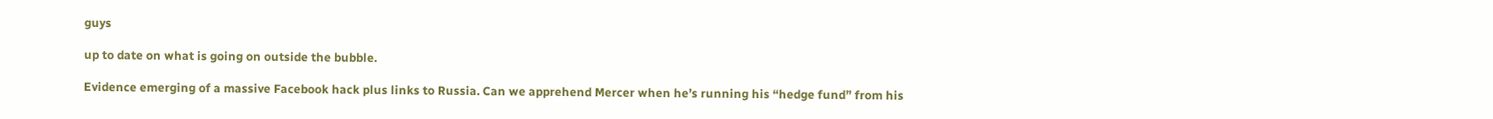guys

up to date on what is going on outside the bubble.

Evidence emerging of a massive Facebook hack plus links to Russia. Can we apprehend Mercer when he’s running his “hedge fund” from his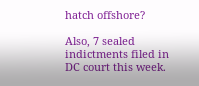hatch offshore?

Also, 7 sealed indictments filed in DC court this week.